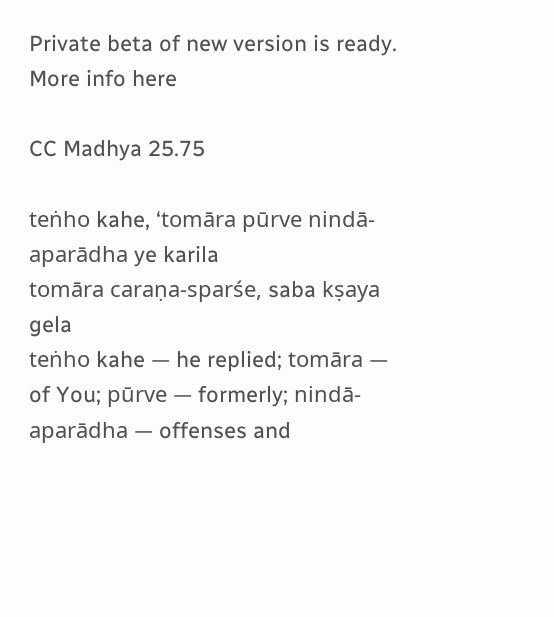Private beta of new version is ready. More info here

CC Madhya 25.75

teṅho kahe, ‘tomāra pūrve nindā-aparādha ye karila
tomāra caraṇa-sparśe, saba kṣaya gela
teṅho kahe — he replied; tomāra — of You; pūrve — formerly; nindā-aparādha — offenses and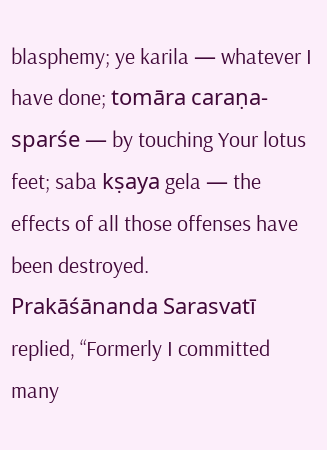blasphemy; ye karila — whatever I have done; tomāra caraṇa-sparśe — by touching Your lotus feet; saba kṣaya gela — the effects of all those offenses have been destroyed.
Prakāśānanda Sarasvatī replied, “Formerly I committed many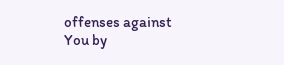offenses against You by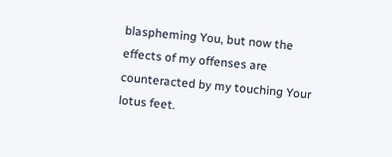blaspheming You, but now the effects of my offenses are counteracted by my touching Your lotus feet.